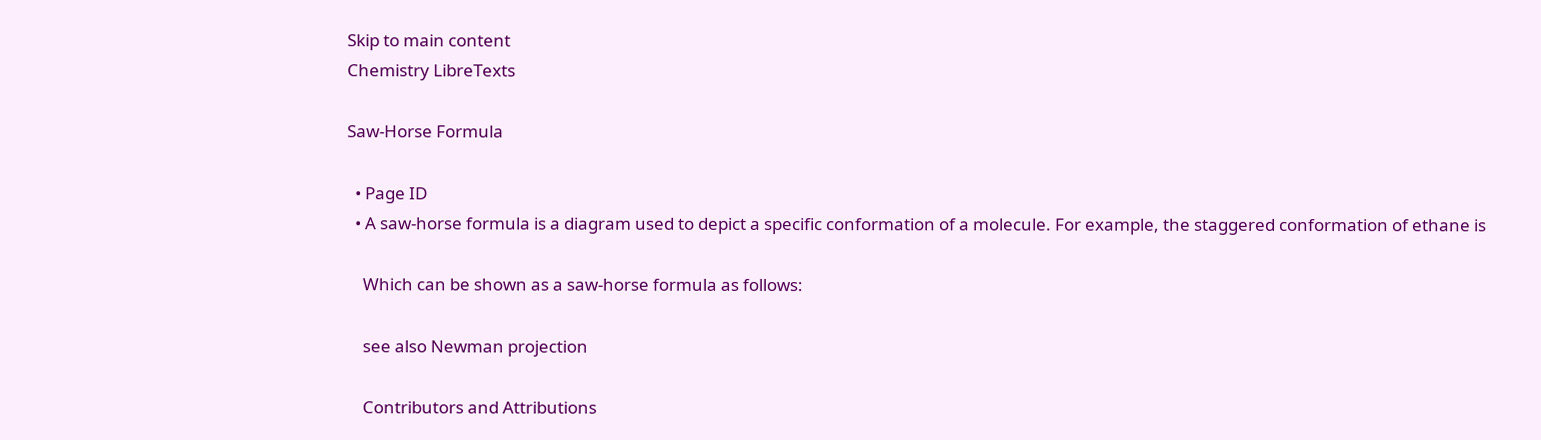Skip to main content
Chemistry LibreTexts

Saw-Horse Formula

  • Page ID
  • A saw-horse formula is a diagram used to depict a specific conformation of a molecule. For example, the staggered conformation of ethane is

    Which can be shown as a saw-horse formula as follows:

    see also Newman projection

    Contributors and Attributions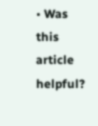• Was this article helpful?